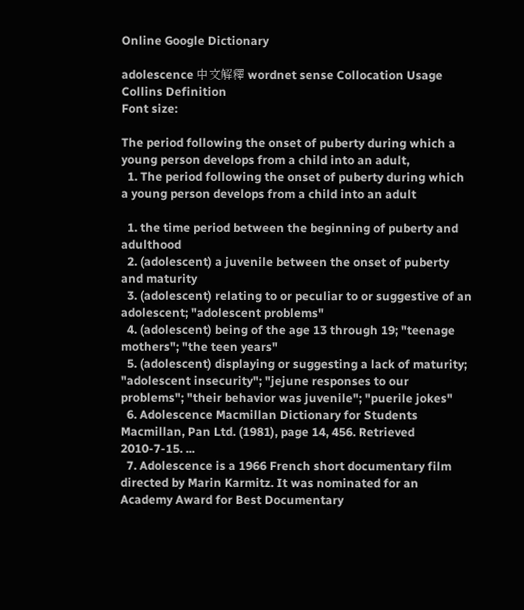Online Google Dictionary

adolescence 中文解釋 wordnet sense Collocation Usage Collins Definition
Font size:

The period following the onset of puberty during which a young person develops from a child into an adult,
  1. The period following the onset of puberty during which a young person develops from a child into an adult

  1. the time period between the beginning of puberty and adulthood
  2. (adolescent) a juvenile between the onset of puberty and maturity
  3. (adolescent) relating to or peculiar to or suggestive of an adolescent; "adolescent problems"
  4. (adolescent) being of the age 13 through 19; "teenage mothers"; "the teen years"
  5. (adolescent) displaying or suggesting a lack of maturity; "adolescent insecurity"; "jejune responses to our problems"; "their behavior was juvenile"; "puerile jokes"
  6. Adolescence Macmillan Dictionary for Students Macmillan, Pan Ltd. (1981), page 14, 456. Retrieved 2010-7-15. ...
  7. Adolescence is a 1966 French short documentary film directed by Marin Karmitz. It was nominated for an Academy Award for Best Documentary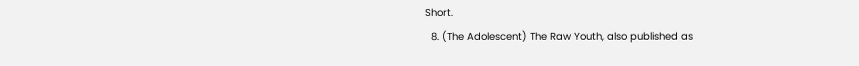Short.
  8. (The Adolescent) The Raw Youth, also published as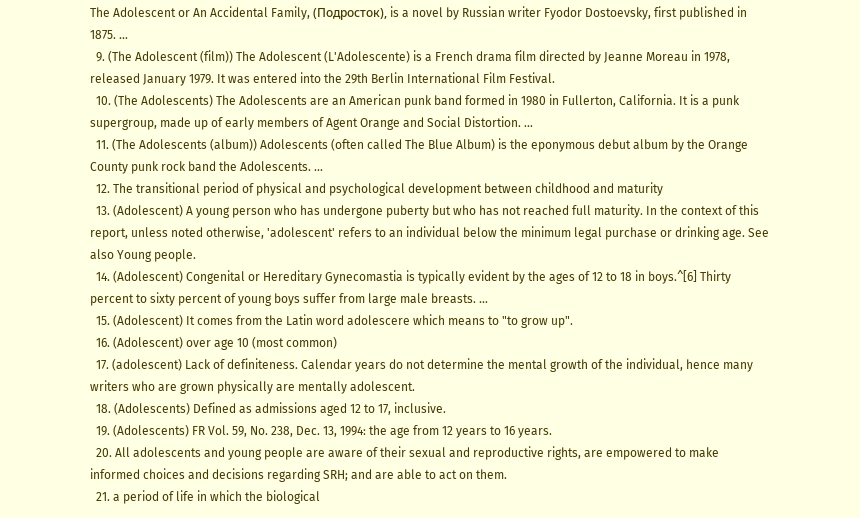The Adolescent or An Accidental Family, (Подросток), is a novel by Russian writer Fyodor Dostoevsky, first published in 1875. ...
  9. (The Adolescent (film)) The Adolescent (L'Adolescente) is a French drama film directed by Jeanne Moreau in 1978, released January 1979. It was entered into the 29th Berlin International Film Festival.
  10. (The Adolescents) The Adolescents are an American punk band formed in 1980 in Fullerton, California. It is a punk supergroup, made up of early members of Agent Orange and Social Distortion. ...
  11. (The Adolescents (album)) Adolescents (often called The Blue Album) is the eponymous debut album by the Orange County punk rock band the Adolescents. ...
  12. The transitional period of physical and psychological development between childhood and maturity
  13. (Adolescent) A young person who has undergone puberty but who has not reached full maturity. In the context of this report, unless noted otherwise, 'adolescent' refers to an individual below the minimum legal purchase or drinking age. See also Young people.
  14. (Adolescent) Congenital or Hereditary Gynecomastia is typically evident by the ages of 12 to 18 in boys.^[6] Thirty percent to sixty percent of young boys suffer from large male breasts. ...
  15. (Adolescent) It comes from the Latin word adolescere which means to "to grow up".
  16. (Adolescent) over age 10 (most common)
  17. (adolescent) Lack of definiteness. Calendar years do not determine the mental growth of the individual, hence many writers who are grown physically are mentally adolescent.
  18. (Adolescents) Defined as admissions aged 12 to 17, inclusive.
  19. (Adolescents) FR Vol. 59, No. 238, Dec. 13, 1994: the age from 12 years to 16 years.
  20. All adolescents and young people are aware of their sexual and reproductive rights, are empowered to make informed choices and decisions regarding SRH; and are able to act on them.
  21. a period of life in which the biological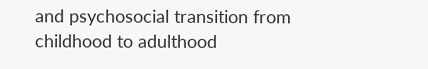and psychosocial transition from childhood to adulthood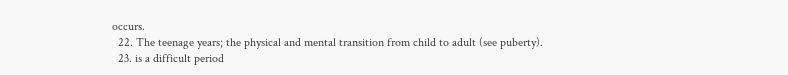occurs.
  22. The teenage years; the physical and mental transition from child to adult (see puberty).
  23. is a difficult period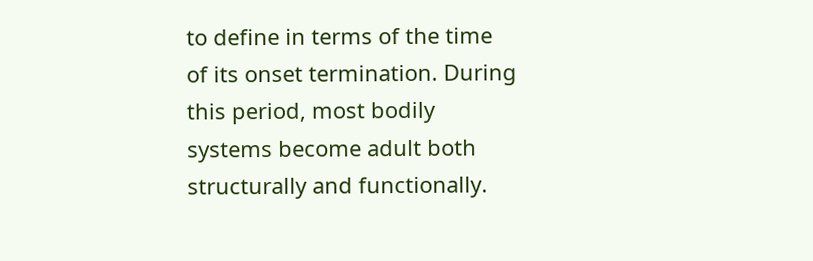to define in terms of the time of its onset termination. During this period, most bodily systems become adult both structurally and functionally.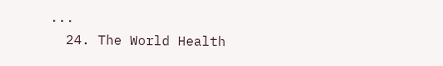...
  24. The World Health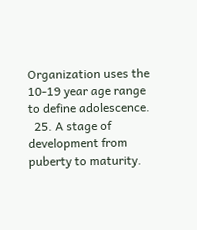Organization uses the 10-19 year age range to define adolescence.
  25. A stage of development from puberty to maturity.